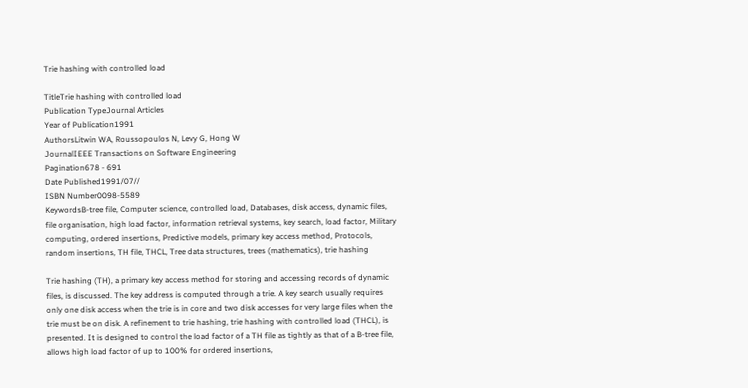Trie hashing with controlled load

TitleTrie hashing with controlled load
Publication TypeJournal Articles
Year of Publication1991
AuthorsLitwin WA, Roussopoulos N, Levy G, Hong W
JournalIEEE Transactions on Software Engineering
Pagination678 - 691
Date Published1991/07//
ISBN Number0098-5589
KeywordsB-tree file, Computer science, controlled load, Databases, disk access, dynamic files, file organisation, high load factor, information retrieval systems, key search, load factor, Military computing, ordered insertions, Predictive models, primary key access method, Protocols, random insertions, TH file, THCL, Tree data structures, trees (mathematics), trie hashing

Trie hashing (TH), a primary key access method for storing and accessing records of dynamic files, is discussed. The key address is computed through a trie. A key search usually requires only one disk access when the trie is in core and two disk accesses for very large files when the trie must be on disk. A refinement to trie hashing, trie hashing with controlled load (THCL), is presented. It is designed to control the load factor of a TH file as tightly as that of a B-tree file, allows high load factor of up to 100% for ordered insertions,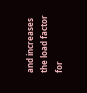and increases the load factor for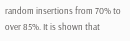random insertions from 70% to over 85%. It is shown that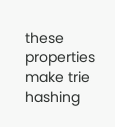these properties make trie hashing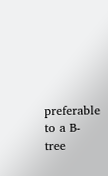preferable to a B-tree